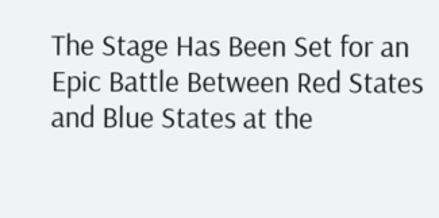The Stage Has Been Set for an Epic Battle Between Red States and Blue States at the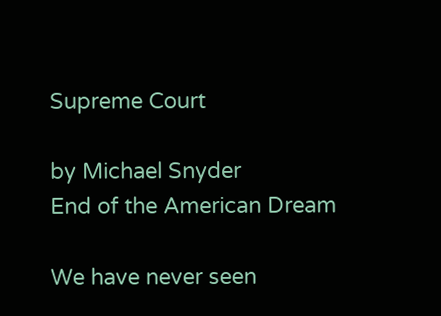Supreme Court

by Michael Snyder
End of the American Dream

We have never seen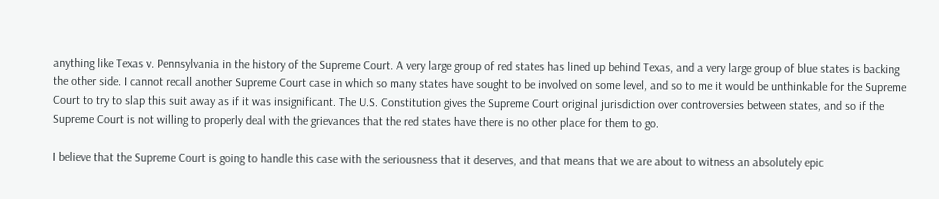anything like Texas v. Pennsylvania in the history of the Supreme Court. A very large group of red states has lined up behind Texas, and a very large group of blue states is backing the other side. I cannot recall another Supreme Court case in which so many states have sought to be involved on some level, and so to me it would be unthinkable for the Supreme Court to try to slap this suit away as if it was insignificant. The U.S. Constitution gives the Supreme Court original jurisdiction over controversies between states, and so if the Supreme Court is not willing to properly deal with the grievances that the red states have there is no other place for them to go.

I believe that the Supreme Court is going to handle this case with the seriousness that it deserves, and that means that we are about to witness an absolutely epic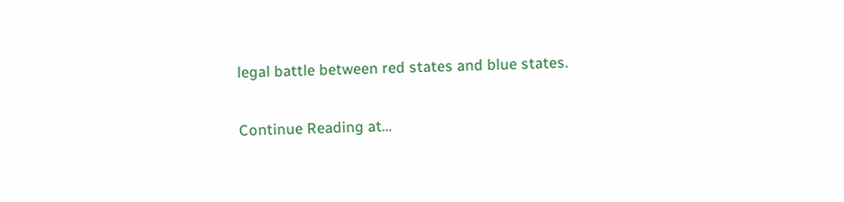legal battle between red states and blue states.

Continue Reading at…